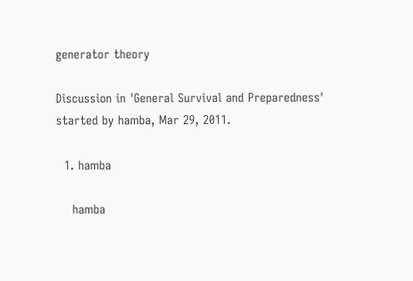generator theory

Discussion in 'General Survival and Preparedness' started by hamba, Mar 29, 2011.

  1. hamba

    hamba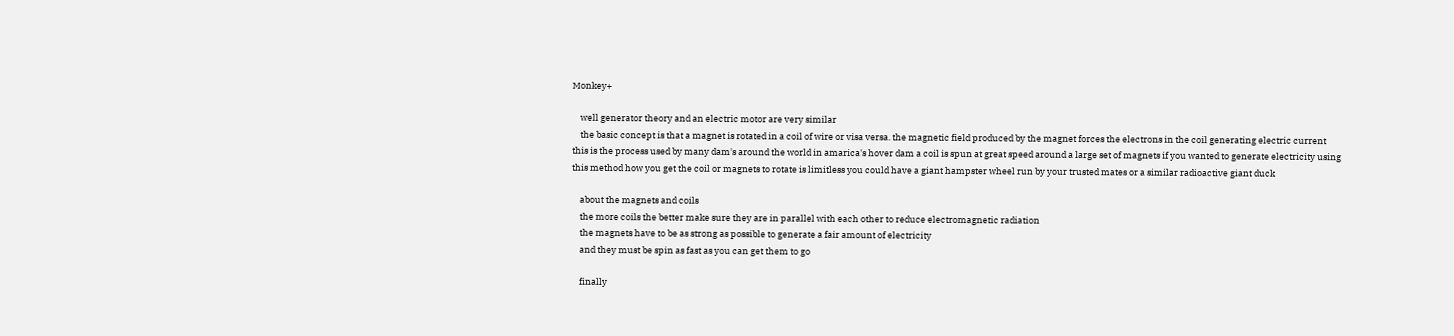Monkey+

    well generator theory and an electric motor are very similar
    the basic concept is that a magnet is rotated in a coil of wire or visa versa. the magnetic field produced by the magnet forces the electrons in the coil generating electric current this is the process used by many dam's around the world in amarica's hover dam a coil is spun at great speed around a large set of magnets if you wanted to generate electricity using this method how you get the coil or magnets to rotate is limitless you could have a giant hampster wheel run by your trusted mates or a similar radioactive giant duck

    about the magnets and coils
    the more coils the better make sure they are in parallel with each other to reduce electromagnetic radiation
    the magnets have to be as strong as possible to generate a fair amount of electricity
    and they must be spin as fast as you can get them to go

    finally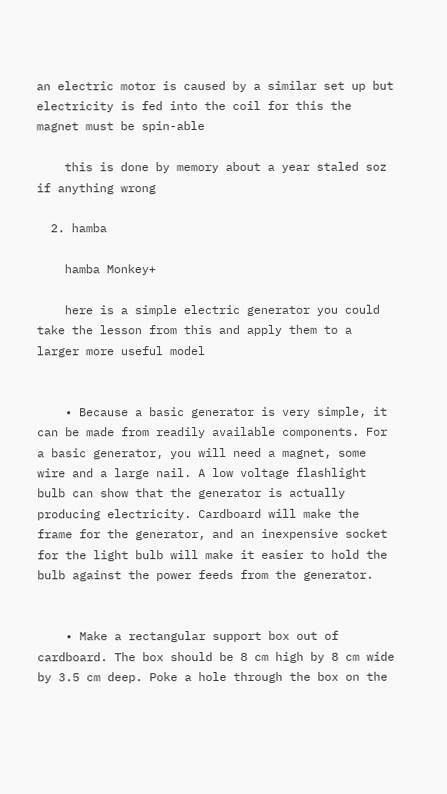an electric motor is caused by a similar set up but electricity is fed into the coil for this the magnet must be spin-able

    this is done by memory about a year staled soz if anything wrong

  2. hamba

    hamba Monkey+

    here is a simple electric generator you could take the lesson from this and apply them to a larger more useful model


    • Because a basic generator is very simple, it can be made from readily available components. For a basic generator, you will need a magnet, some wire and a large nail. A low voltage flashlight bulb can show that the generator is actually producing electricity. Cardboard will make the frame for the generator, and an inexpensive socket for the light bulb will make it easier to hold the bulb against the power feeds from the generator.


    • Make a rectangular support box out of cardboard. The box should be 8 cm high by 8 cm wide by 3.5 cm deep. Poke a hole through the box on the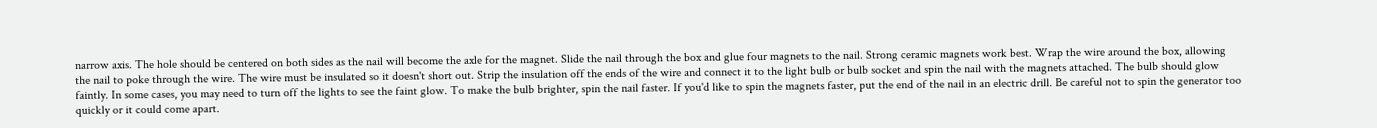narrow axis. The hole should be centered on both sides as the nail will become the axle for the magnet. Slide the nail through the box and glue four magnets to the nail. Strong ceramic magnets work best. Wrap the wire around the box, allowing the nail to poke through the wire. The wire must be insulated so it doesn't short out. Strip the insulation off the ends of the wire and connect it to the light bulb or bulb socket and spin the nail with the magnets attached. The bulb should glow faintly. In some cases, you may need to turn off the lights to see the faint glow. To make the bulb brighter, spin the nail faster. If you'd like to spin the magnets faster, put the end of the nail in an electric drill. Be careful not to spin the generator too quickly or it could come apart.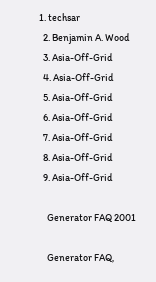1. techsar
  2. Benjamin A. Wood
  3. Asia-Off-Grid
  4. Asia-Off-Grid
  5. Asia-Off-Grid
  6. Asia-Off-Grid
  7. Asia-Off-Grid
  8. Asia-Off-Grid
  9. Asia-Off-Grid

    Generator FAQ 2001

    Generator FAQ,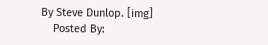By Steve Dunlop. [img]
    Posted By: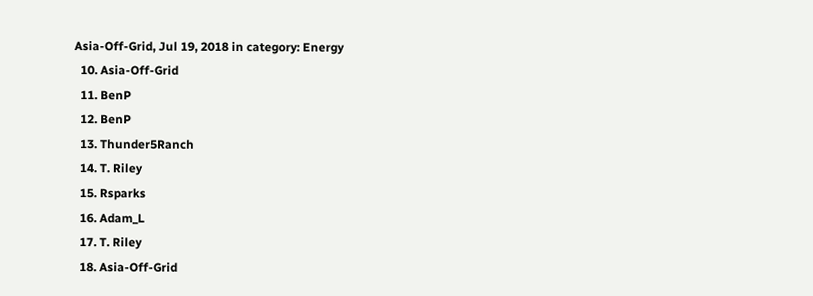Asia-Off-Grid, Jul 19, 2018 in category: Energy
  10. Asia-Off-Grid
  11. BenP
  12. BenP
  13. Thunder5Ranch
  14. T. Riley
  15. Rsparks
  16. Adam_L
  17. T. Riley
  18. Asia-Off-Grid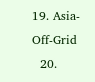19. Asia-Off-Grid
  20.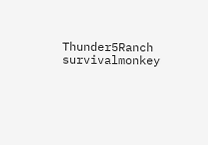Thunder5Ranch
survivalmonkey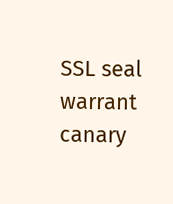SSL seal warrant canary